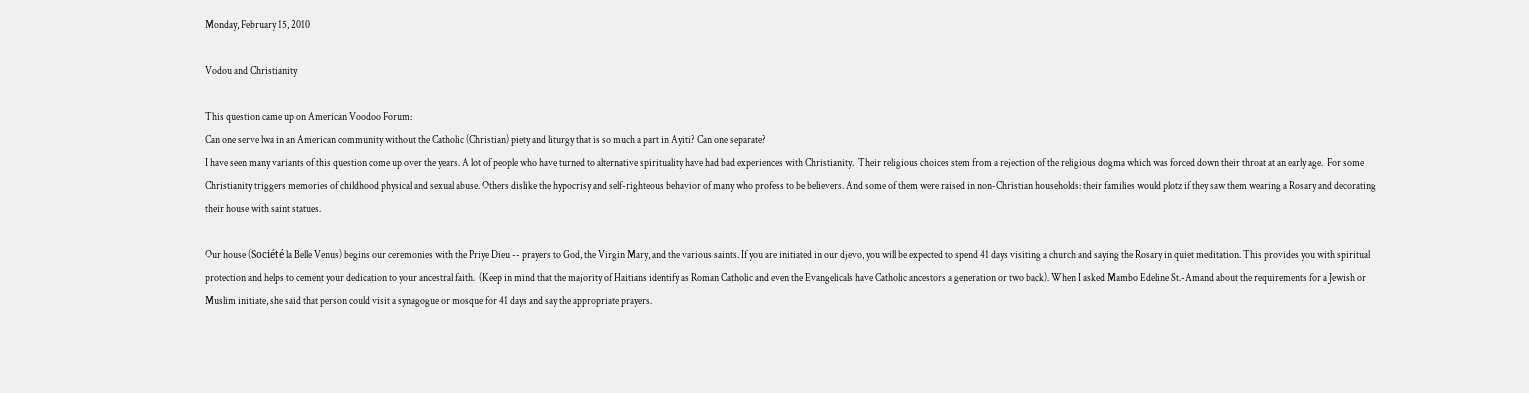Monday, February 15, 2010

Vodou and Christianity

This question came up on American Voodoo Forum:
Can one serve lwa in an American community without the Catholic (Christian) piety and liturgy that is so much a part in Ayiti? Can one separate?
I have seen many variants of this question come up over the years. A lot of people who have turned to alternative spirituality have had bad experiences with Christianity.  Their religious choices stem from a rejection of the religious dogma which was forced down their throat at an early age.  For some Christianity triggers memories of childhood physical and sexual abuse. Others dislike the hypocrisy and self-righteous behavior of many who profess to be believers. And some of them were raised in non-Christian households: their families would plotz if they saw them wearing a Rosary and decorating their house with saint statues.

Our house (Société la Belle Venus) begins our ceremonies with the Priye Dieu -- prayers to God, the Virgin Mary, and the various saints. If you are initiated in our djevo, you will be expected to spend 41 days visiting a church and saying the Rosary in quiet meditation. This provides you with spiritual protection and helps to cement your dedication to your ancestral faith.  (Keep in mind that the majority of Haitians identify as Roman Catholic and even the Evangelicals have Catholic ancestors a generation or two back). When I asked Mambo Edeline St.-Amand about the requirements for a Jewish or Muslim initiate, she said that person could visit a synagogue or mosque for 41 days and say the appropriate prayers.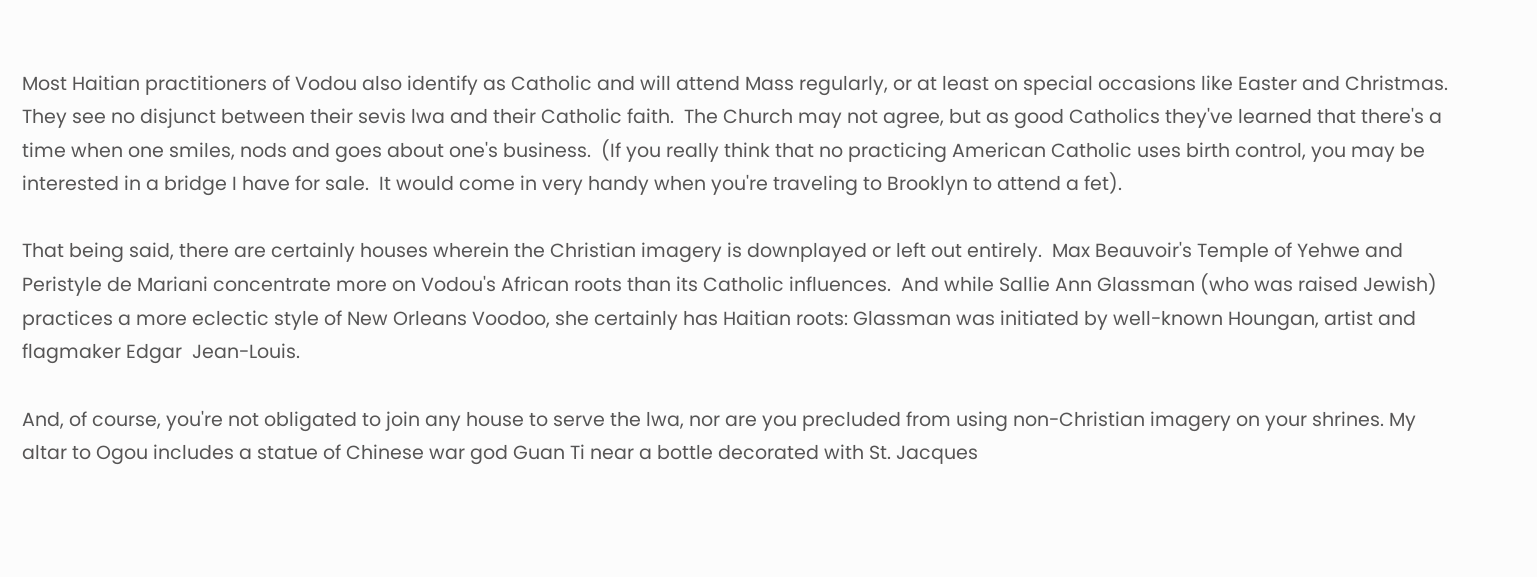Most Haitian practitioners of Vodou also identify as Catholic and will attend Mass regularly, or at least on special occasions like Easter and Christmas. They see no disjunct between their sevis lwa and their Catholic faith.  The Church may not agree, but as good Catholics they've learned that there's a time when one smiles, nods and goes about one's business.  (If you really think that no practicing American Catholic uses birth control, you may be interested in a bridge I have for sale.  It would come in very handy when you're traveling to Brooklyn to attend a fet).

That being said, there are certainly houses wherein the Christian imagery is downplayed or left out entirely.  Max Beauvoir's Temple of Yehwe and Peristyle de Mariani concentrate more on Vodou's African roots than its Catholic influences.  And while Sallie Ann Glassman (who was raised Jewish) practices a more eclectic style of New Orleans Voodoo, she certainly has Haitian roots: Glassman was initiated by well-known Houngan, artist and flagmaker Edgar  Jean-Louis.

And, of course, you're not obligated to join any house to serve the lwa, nor are you precluded from using non-Christian imagery on your shrines. My altar to Ogou includes a statue of Chinese war god Guan Ti near a bottle decorated with St. Jacques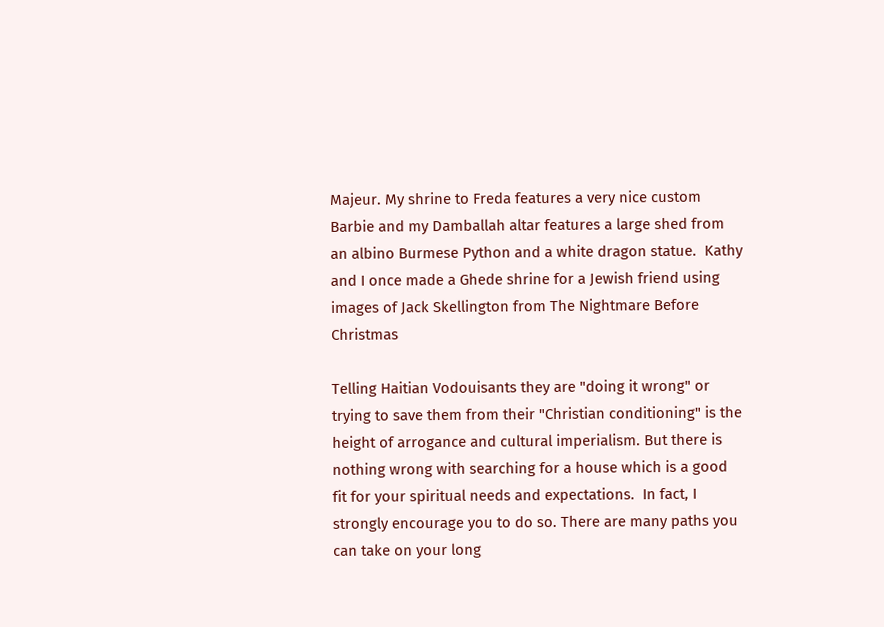Majeur. My shrine to Freda features a very nice custom Barbie and my Damballah altar features a large shed from an albino Burmese Python and a white dragon statue.  Kathy and I once made a Ghede shrine for a Jewish friend using images of Jack Skellington from The Nightmare Before Christmas

Telling Haitian Vodouisants they are "doing it wrong" or trying to save them from their "Christian conditioning" is the height of arrogance and cultural imperialism. But there is nothing wrong with searching for a house which is a good fit for your spiritual needs and expectations.  In fact, I strongly encourage you to do so. There are many paths you can take on your long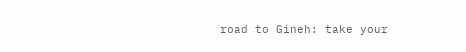road to Gineh: take your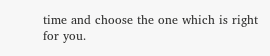time and choose the one which is right for you.